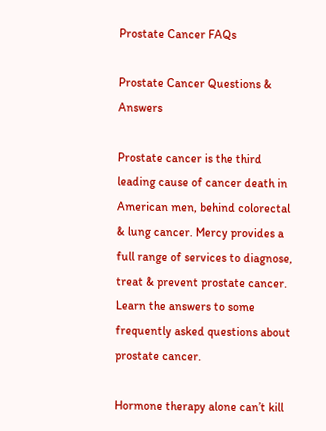Prostate Cancer FAQs

Prostate Cancer Questions & Answers

Prostate cancer is the third leading cause of cancer death in American men, behind colorectal & lung cancer. Mercy provides a full range of services to diagnose, treat & prevent prostate cancer. Learn the answers to some frequently asked questions about prostate cancer.

Hormone therapy alone can’t kill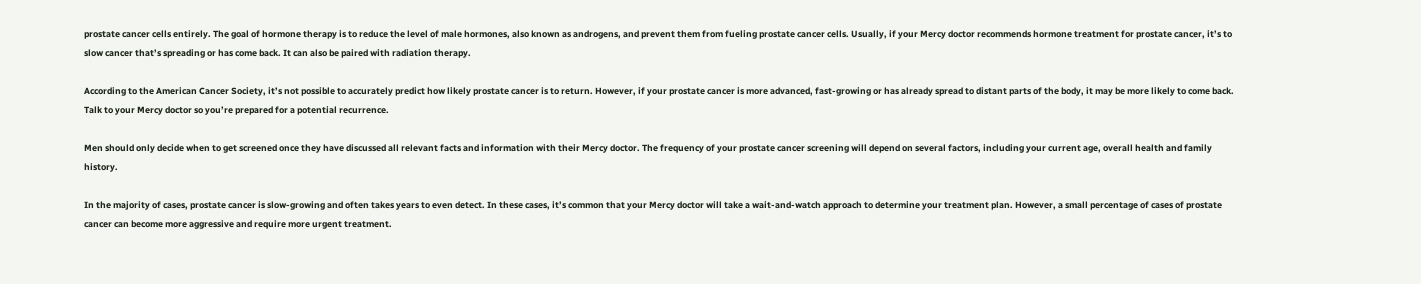prostate cancer cells entirely. The goal of hormone therapy is to reduce the level of male hormones, also known as androgens, and prevent them from fueling prostate cancer cells. Usually, if your Mercy doctor recommends hormone treatment for prostate cancer, it’s to slow cancer that’s spreading or has come back. It can also be paired with radiation therapy.

According to the American Cancer Society, it’s not possible to accurately predict how likely prostate cancer is to return. However, if your prostate cancer is more advanced, fast-growing or has already spread to distant parts of the body, it may be more likely to come back. Talk to your Mercy doctor so you’re prepared for a potential recurrence.

Men should only decide when to get screened once they have discussed all relevant facts and information with their Mercy doctor. The frequency of your prostate cancer screening will depend on several factors, including your current age, overall health and family history.

In the majority of cases, prostate cancer is slow-growing and often takes years to even detect. In these cases, it’s common that your Mercy doctor will take a wait-and-watch approach to determine your treatment plan. However, a small percentage of cases of prostate cancer can become more aggressive and require more urgent treatment.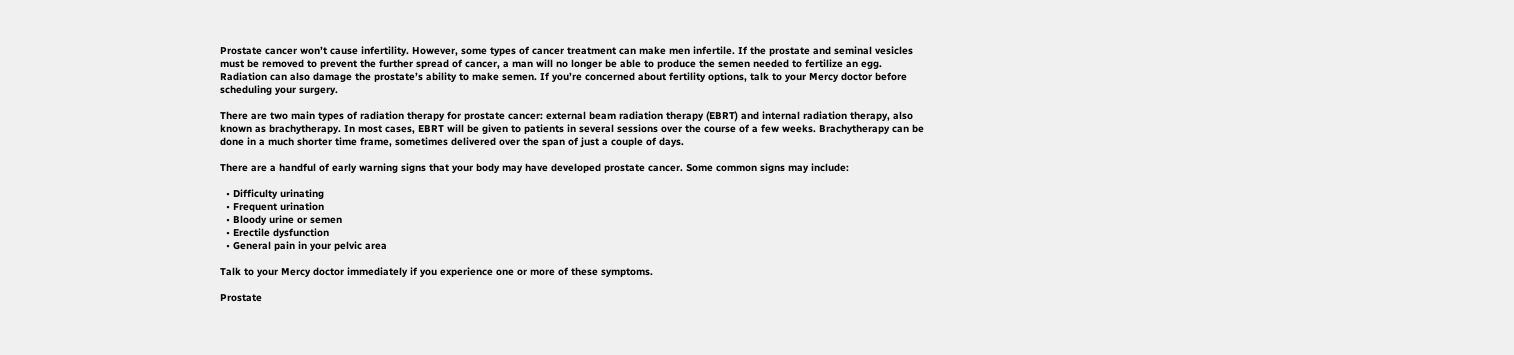Prostate cancer won’t cause infertility. However, some types of cancer treatment can make men infertile. If the prostate and seminal vesicles must be removed to prevent the further spread of cancer, a man will no longer be able to produce the semen needed to fertilize an egg. Radiation can also damage the prostate’s ability to make semen. If you’re concerned about fertility options, talk to your Mercy doctor before scheduling your surgery.

There are two main types of radiation therapy for prostate cancer: external beam radiation therapy (EBRT) and internal radiation therapy, also known as brachytherapy. In most cases, EBRT will be given to patients in several sessions over the course of a few weeks. Brachytherapy can be done in a much shorter time frame, sometimes delivered over the span of just a couple of days.

There are a handful of early warning signs that your body may have developed prostate cancer. Some common signs may include:

  • Difficulty urinating
  • Frequent urination
  • Bloody urine or semen
  • Erectile dysfunction
  • General pain in your pelvic area

Talk to your Mercy doctor immediately if you experience one or more of these symptoms.

Prostate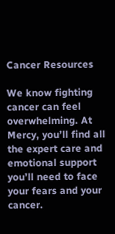Cancer Resources

We know fighting cancer can feel overwhelming. At Mercy, you’ll find all the expert care and emotional support you’ll need to face your fears and your cancer.